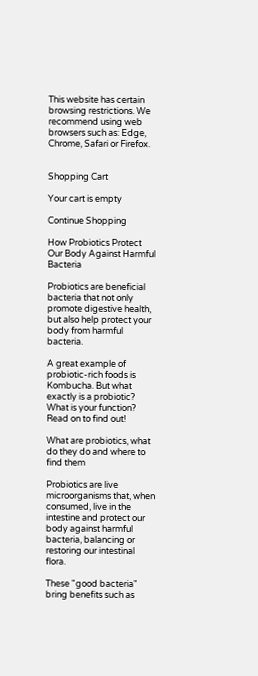This website has certain browsing restrictions. We recommend using web browsers such as: Edge, Chrome, Safari or Firefox.


Shopping Cart

Your cart is empty

Continue Shopping

How Probiotics Protect Our Body Against Harmful Bacteria

Probiotics are beneficial bacteria that not only promote digestive health, but also help protect your body from harmful bacteria.

A great example of probiotic-rich foods is Kombucha. But what exactly is a probiotic? What is your function? Read on to find out!

What are probiotics, what do they do and where to find them

Probiotics are live microorganisms that, when consumed, live in the intestine and protect our body against harmful bacteria, balancing or restoring our intestinal flora.

These "good bacteria" bring benefits such as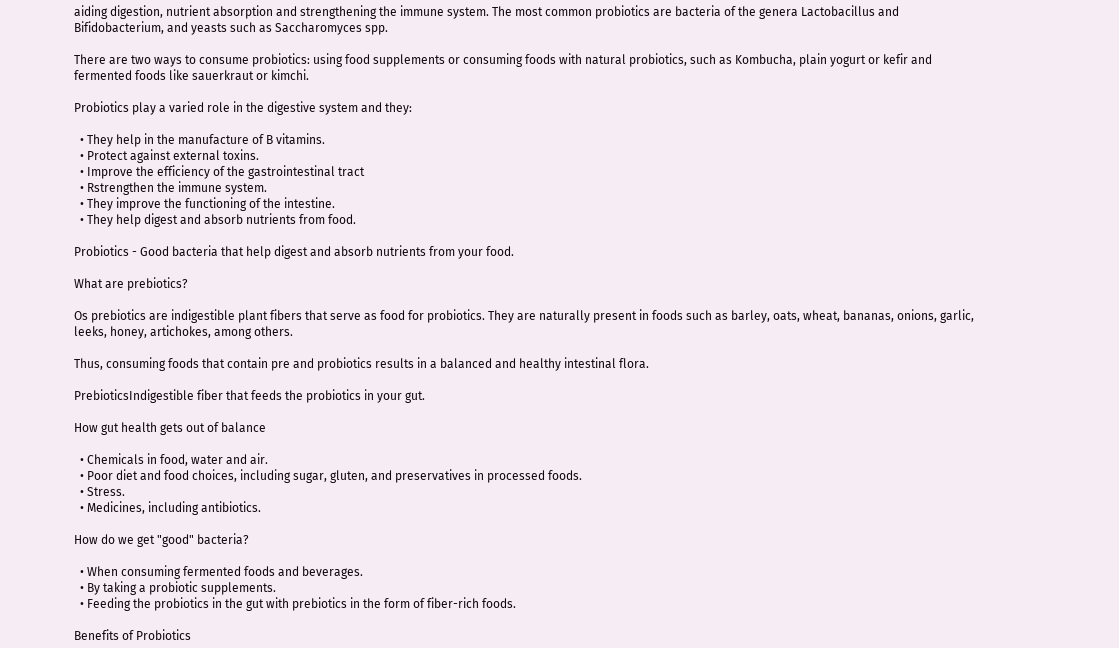aiding digestion, nutrient absorption and strengthening the immune system. The most common probiotics are bacteria of the genera Lactobacillus and Bifidobacterium, and yeasts such as Saccharomyces spp.

There are two ways to consume probiotics: using food supplements or consuming foods with natural probiotics, such as Kombucha, plain yogurt or kefir and fermented foods like sauerkraut or kimchi.

Probiotics play a varied role in the digestive system and they:

  • They help in the manufacture of B vitamins.
  • Protect against external toxins.
  • Improve the efficiency of the gastrointestinal tract
  • Rstrengthen the immune system.
  • They improve the functioning of the intestine.
  • They help digest and absorb nutrients from food.

Probiotics - Good bacteria that help digest and absorb nutrients from your food.

What are prebiotics?

Os prebiotics are indigestible plant fibers that serve as food for probiotics. They are naturally present in foods such as barley, oats, wheat, bananas, onions, garlic, leeks, honey, artichokes, among others.

Thus, consuming foods that contain pre and probiotics results in a balanced and healthy intestinal flora.

PrebioticsIndigestible fiber that feeds the probiotics in your gut.

How gut health gets out of balance

  • Chemicals in food, water and air.
  • Poor diet and food choices, including sugar, gluten, and preservatives in processed foods.
  • Stress.
  • Medicines, including antibiotics.

How do we get "good" bacteria?

  • When consuming fermented foods and beverages.
  • By taking a probiotic supplements.
  • Feeding the probiotics in the gut with prebiotics in the form of fiber-rich foods.

Benefits of Probiotics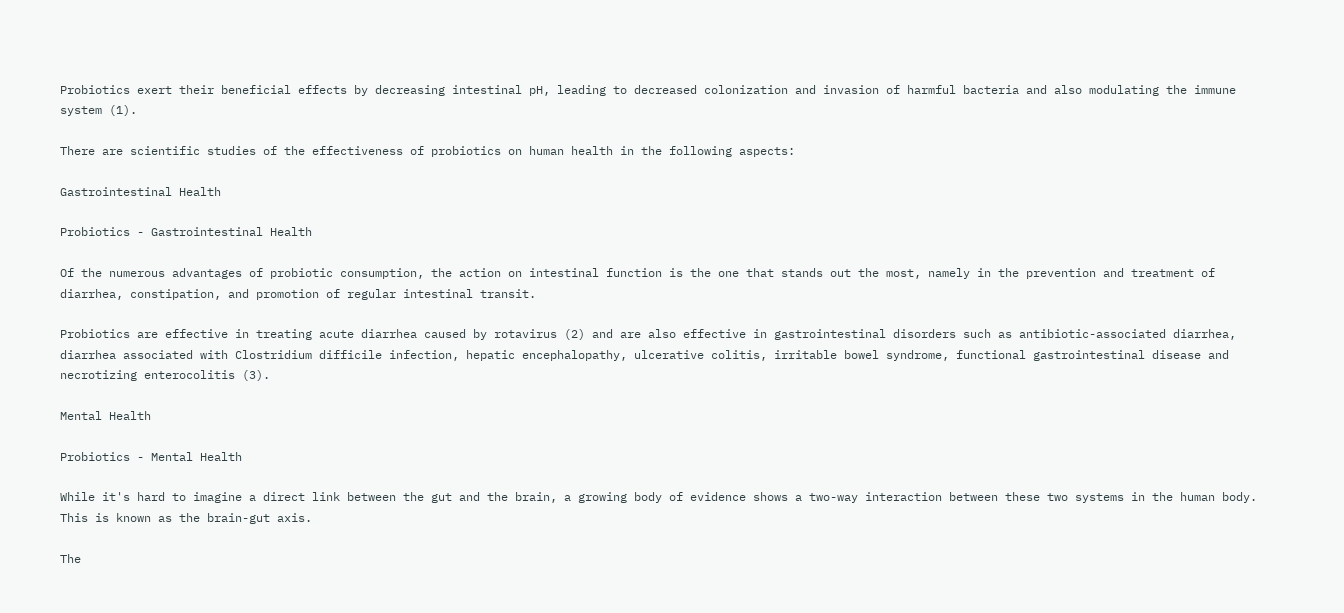Probiotics exert their beneficial effects by decreasing intestinal pH, leading to decreased colonization and invasion of harmful bacteria and also modulating the immune system (1).

There are scientific studies of the effectiveness of probiotics on human health in the following aspects:

Gastrointestinal Health

Probiotics - Gastrointestinal Health

Of the numerous advantages of probiotic consumption, the action on intestinal function is the one that stands out the most, namely in the prevention and treatment of diarrhea, constipation, and promotion of regular intestinal transit.

Probiotics are effective in treating acute diarrhea caused by rotavirus (2) and are also effective in gastrointestinal disorders such as antibiotic-associated diarrhea, diarrhea associated with Clostridium difficile infection, hepatic encephalopathy, ulcerative colitis, irritable bowel syndrome, functional gastrointestinal disease and necrotizing enterocolitis (3).

Mental Health

Probiotics - Mental Health

While it's hard to imagine a direct link between the gut and the brain, a growing body of evidence shows a two-way interaction between these two systems in the human body. This is known as the brain-gut axis.

The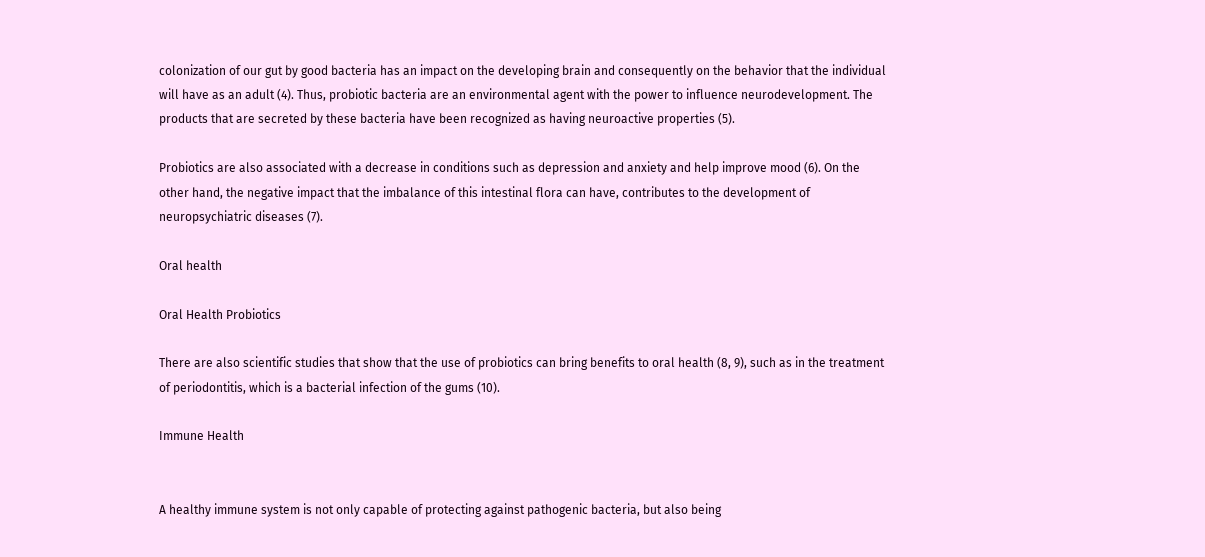colonization of our gut by good bacteria has an impact on the developing brain and consequently on the behavior that the individual will have as an adult (4). Thus, probiotic bacteria are an environmental agent with the power to influence neurodevelopment. The products that are secreted by these bacteria have been recognized as having neuroactive properties (5).

Probiotics are also associated with a decrease in conditions such as depression and anxiety and help improve mood (6). On the other hand, the negative impact that the imbalance of this intestinal flora can have, contributes to the development of neuropsychiatric diseases (7).

Oral health

Oral Health Probiotics

There are also scientific studies that show that the use of probiotics can bring benefits to oral health (8, 9), such as in the treatment of periodontitis, which is a bacterial infection of the gums (10).

Immune Health


A healthy immune system is not only capable of protecting against pathogenic bacteria, but also being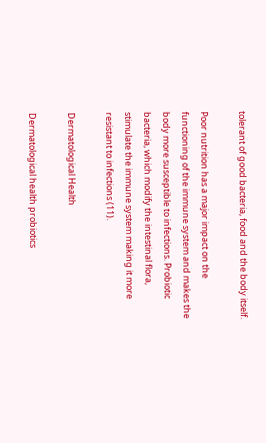tolerant of good bacteria, food and the body itself.

Poor nutrition has a major impact on the functioning of the immune system and makes the body more susceptible to infections. Probiotic bacteria, which modify the intestinal flora, stimulate the immune system making it more resistant to infections (11).

Dermatological Health

Dermatological health probiotics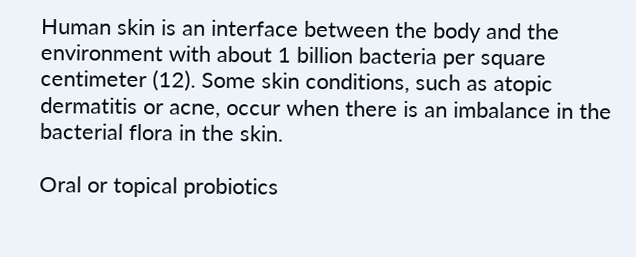Human skin is an interface between the body and the environment with about 1 billion bacteria per square centimeter (12). Some skin conditions, such as atopic dermatitis or acne, occur when there is an imbalance in the bacterial flora in the skin.

Oral or topical probiotics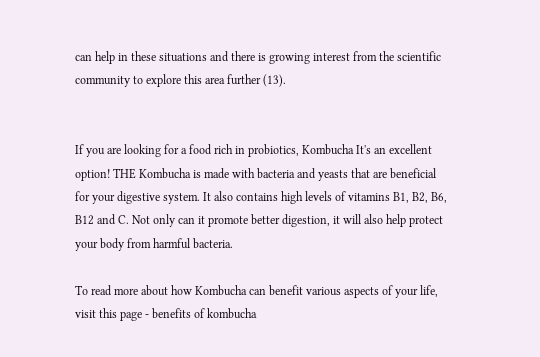can help in these situations and there is growing interest from the scientific community to explore this area further (13).


If you are looking for a food rich in probiotics, Kombucha It's an excellent option! THE Kombucha is made with bacteria and yeasts that are beneficial for your digestive system. It also contains high levels of vitamins B1, B2, B6, B12 and C. Not only can it promote better digestion, it will also help protect your body from harmful bacteria.

To read more about how Kombucha can benefit various aspects of your life, visit this page - benefits of kombucha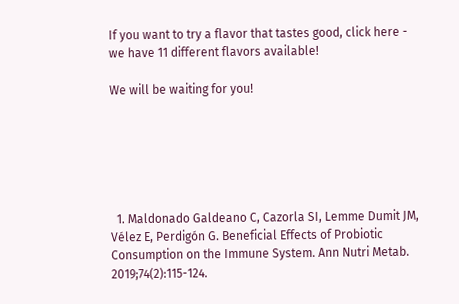If you want to try a flavor that tastes good, click here - we have 11 different flavors available!

We will be waiting for you!






  1. Maldonado Galdeano C, Cazorla SI, Lemme Dumit JM, Vélez E, Perdigón G. Beneficial Effects of Probiotic Consumption on the Immune System. Ann Nutri Metab. 2019;74(2):115-124.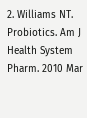2. Williams NT. Probiotics. Am J Health System Pharm. 2010 Mar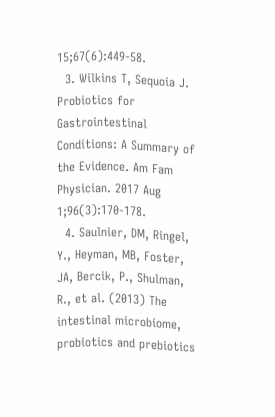15;67(6):449-58.
  3. Wilkins T, Sequoia J. Probiotics for Gastrointestinal Conditions: A Summary of the Evidence. Am Fam Physician. 2017 Aug 1;96(3):170-178.
  4. Saulnier, DM, Ringel, Y., Heyman, MB, Foster, JA, Bercik, P., Shulman, R., et al. (2013) The intestinal microbiome, probiotics and prebiotics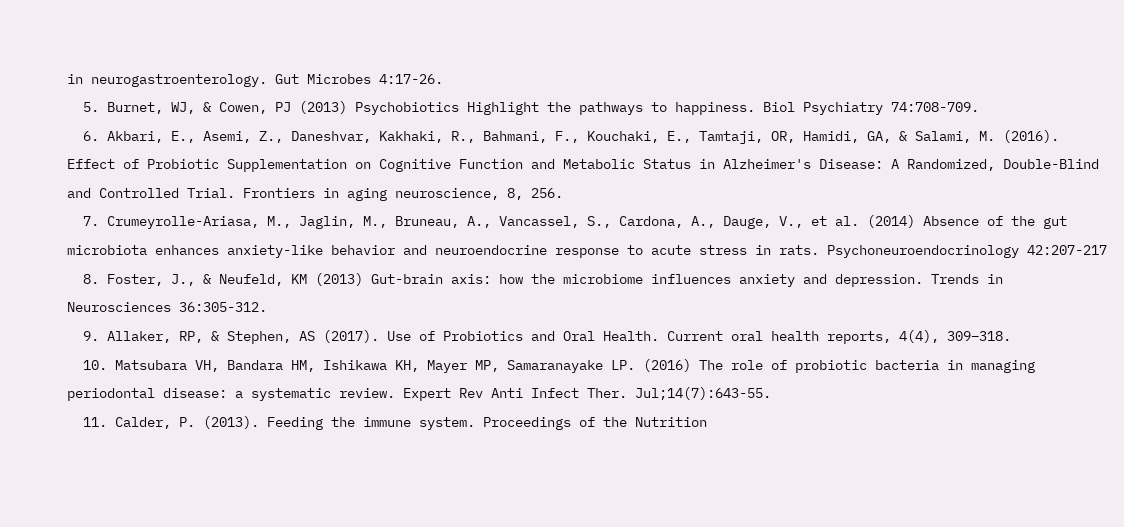in neurogastroenterology. Gut Microbes 4:17-26.
  5. Burnet, WJ, & Cowen, PJ (2013) Psychobiotics Highlight the pathways to happiness. Biol Psychiatry 74:708-709.
  6. Akbari, E., Asemi, Z., Daneshvar, Kakhaki, R., Bahmani, F., Kouchaki, E., Tamtaji, OR, Hamidi, GA, & Salami, M. (2016). Effect of Probiotic Supplementation on Cognitive Function and Metabolic Status in Alzheimer's Disease: A Randomized, Double-Blind and Controlled Trial. Frontiers in aging neuroscience, 8, 256.
  7. Crumeyrolle-Ariasa, M., Jaglin, M., Bruneau, A., Vancassel, S., Cardona, A., Dauge, V., et al. (2014) Absence of the gut microbiota enhances anxiety-like behavior and neuroendocrine response to acute stress in rats. Psychoneuroendocrinology 42:207-217
  8. Foster, J., & Neufeld, KM (2013) Gut-brain axis: how the microbiome influences anxiety and depression. Trends in Neurosciences 36:305-312.
  9. Allaker, RP, & Stephen, AS (2017). Use of Probiotics and Oral Health. Current oral health reports, 4(4), 309–318.
  10. Matsubara VH, Bandara HM, Ishikawa KH, Mayer MP, Samaranayake LP. (2016) The role of probiotic bacteria in managing periodontal disease: a systematic review. Expert Rev Anti Infect Ther. Jul;14(7):643-55.
  11. Calder, P. (2013). Feeding the immune system. Proceedings of the Nutrition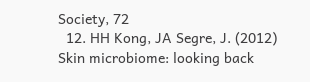Society, 72
  12. HH Kong, JA Segre, J. (2012) Skin microbiome: looking back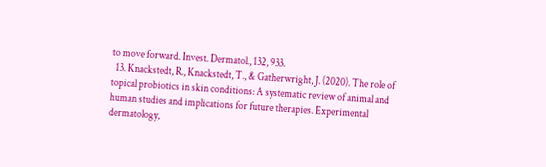to move forward. Invest. Dermatol., 132, 933.
  13. Knackstedt, R., Knackstedt, T., & Gatherwright, J. (2020). The role of topical probiotics in skin conditions: A systematic review of animal and human studies and implications for future therapies. Experimental dermatology,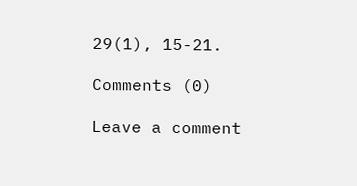29(1), 15-21.

Comments (0)

Leave a comment